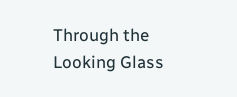Through the Looking Glass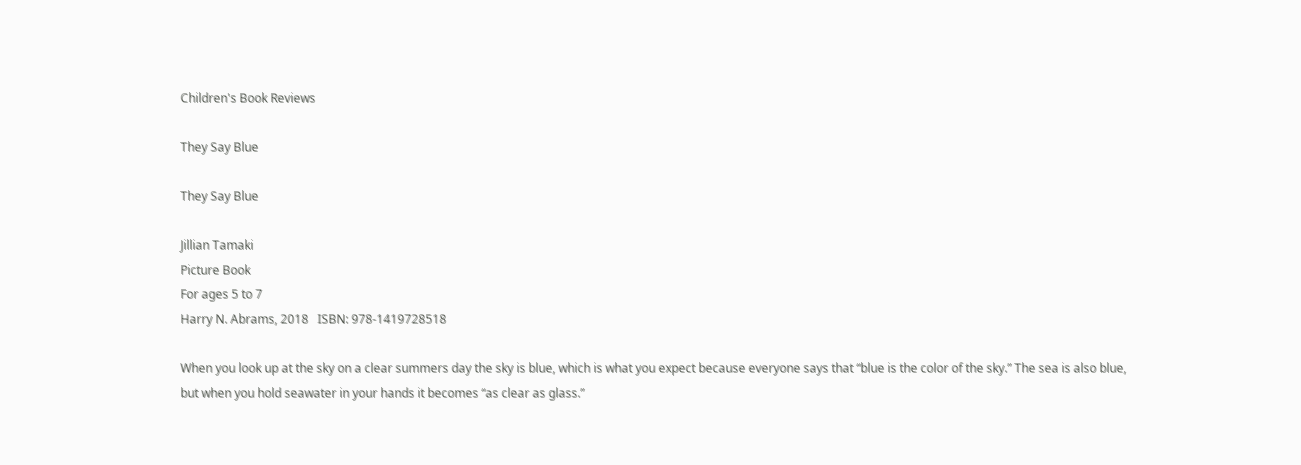Children's Book Reviews

They Say Blue

They Say Blue

Jillian Tamaki
Picture Book
For ages 5 to 7
Harry N. Abrams, 2018   ISBN: 978-1419728518

When you look up at the sky on a clear summers day the sky is blue, which is what you expect because everyone says that “blue is the color of the sky.” The sea is also blue, but when you hold seawater in your hands it becomes “as clear as glass.”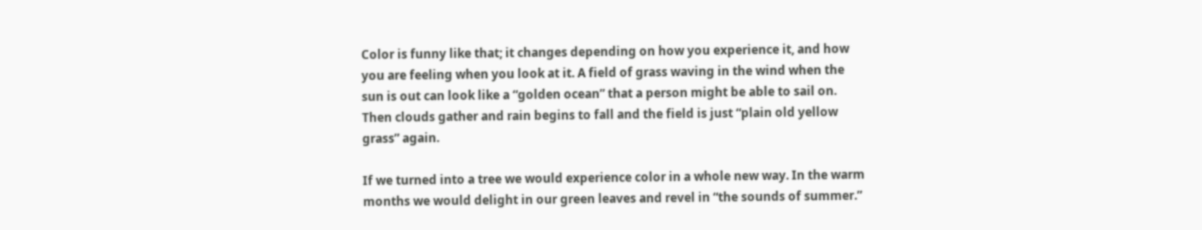Color is funny like that; it changes depending on how you experience it, and how you are feeling when you look at it. A field of grass waving in the wind when the sun is out can look like a “golden ocean” that a person might be able to sail on. Then clouds gather and rain begins to fall and the field is just “plain old yellow grass” again.

If we turned into a tree we would experience color in a whole new way. In the warm months we would delight in our green leaves and revel in “the sounds of summer.”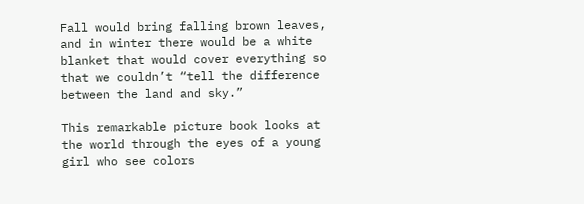Fall would bring falling brown leaves, and in winter there would be a white blanket that would cover everything so that we couldn’t “tell the difference between the land and sky.”

This remarkable picture book looks at the world through the eyes of a young girl who see colors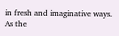in fresh and imaginative ways. As the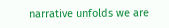narrative unfolds we are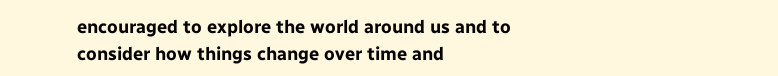encouraged to explore the world around us and to consider how things change over time and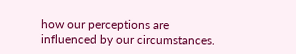how our perceptions are influenced by our circumstances.